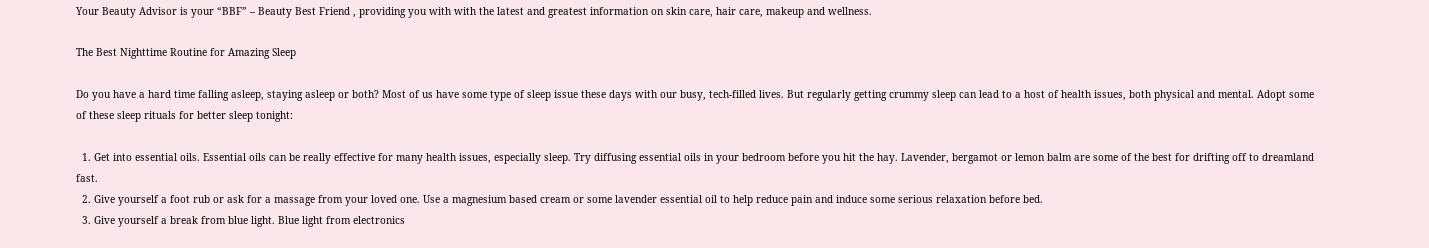Your Beauty Advisor is your “BBF” – Beauty Best Friend , providing you with with the latest and greatest information on skin care, hair care, makeup and wellness.

The Best Nighttime Routine for Amazing Sleep

Do you have a hard time falling asleep, staying asleep or both? Most of us have some type of sleep issue these days with our busy, tech-filled lives. But regularly getting crummy sleep can lead to a host of health issues, both physical and mental. Adopt some of these sleep rituals for better sleep tonight:

  1. Get into essential oils. Essential oils can be really effective for many health issues, especially sleep. Try diffusing essential oils in your bedroom before you hit the hay. Lavender, bergamot or lemon balm are some of the best for drifting off to dreamland fast.
  2. Give yourself a foot rub or ask for a massage from your loved one. Use a magnesium based cream or some lavender essential oil to help reduce pain and induce some serious relaxation before bed.
  3. Give yourself a break from blue light. Blue light from electronics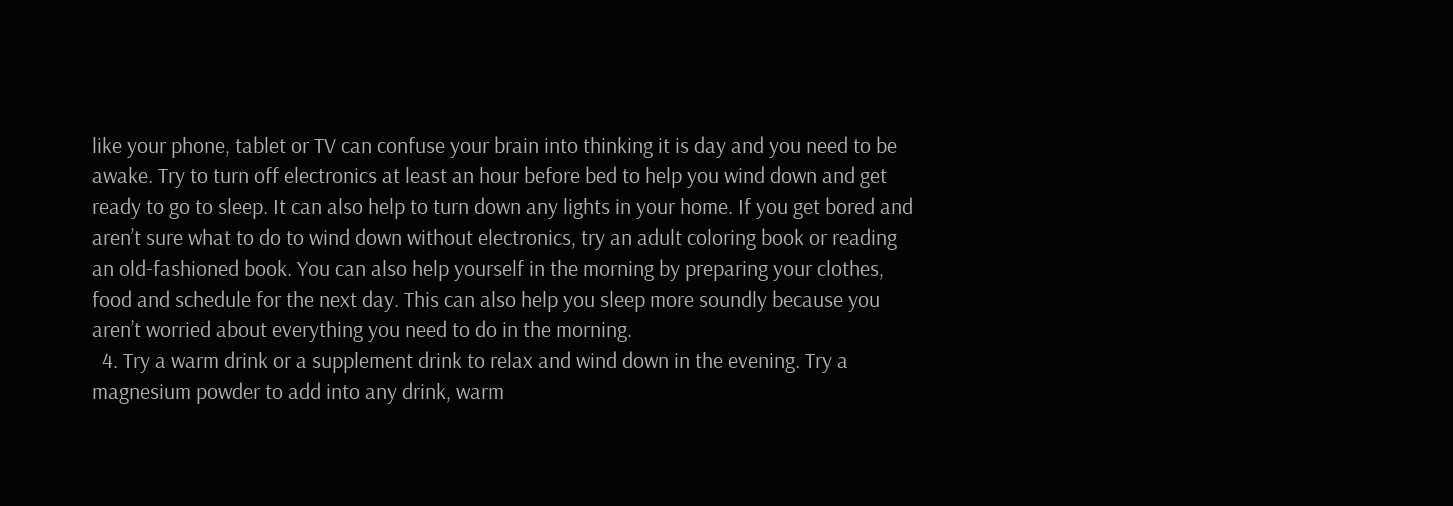like your phone, tablet or TV can confuse your brain into thinking it is day and you need to be awake. Try to turn off electronics at least an hour before bed to help you wind down and get ready to go to sleep. It can also help to turn down any lights in your home. If you get bored and aren’t sure what to do to wind down without electronics, try an adult coloring book or reading an old-fashioned book. You can also help yourself in the morning by preparing your clothes, food and schedule for the next day. This can also help you sleep more soundly because you aren’t worried about everything you need to do in the morning.
  4. Try a warm drink or a supplement drink to relax and wind down in the evening. Try a magnesium powder to add into any drink, warm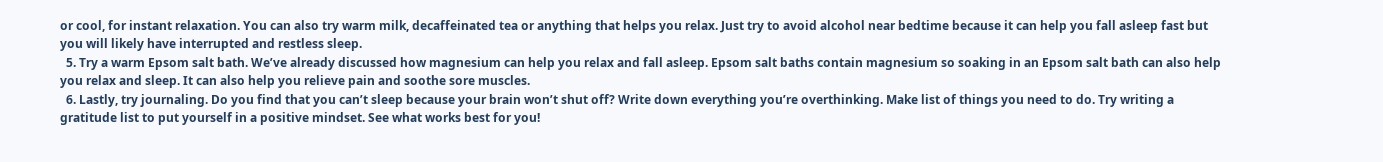or cool, for instant relaxation. You can also try warm milk, decaffeinated tea or anything that helps you relax. Just try to avoid alcohol near bedtime because it can help you fall asleep fast but you will likely have interrupted and restless sleep.
  5. Try a warm Epsom salt bath. We’ve already discussed how magnesium can help you relax and fall asleep. Epsom salt baths contain magnesium so soaking in an Epsom salt bath can also help you relax and sleep. It can also help you relieve pain and soothe sore muscles.
  6. Lastly, try journaling. Do you find that you can’t sleep because your brain won’t shut off? Write down everything you’re overthinking. Make list of things you need to do. Try writing a gratitude list to put yourself in a positive mindset. See what works best for you!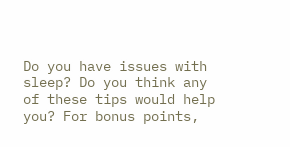Do you have issues with sleep? Do you think any of these tips would help you? For bonus points,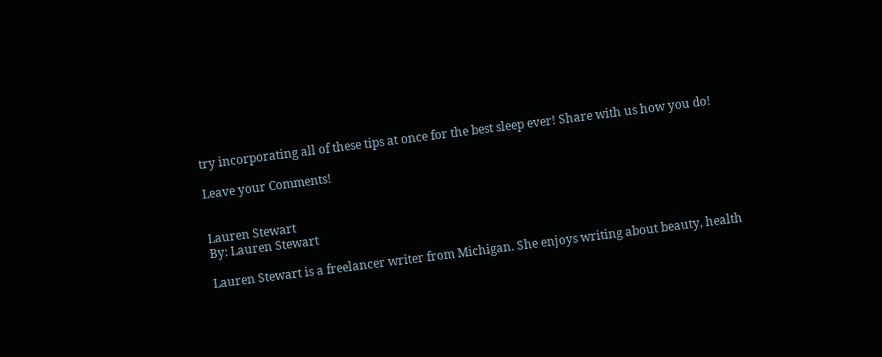try incorporating all of these tips at once for the best sleep ever! Share with us how you do!

Leave your Comments!


Lauren Stewart
By: Lauren Stewart

Lauren Stewart is a freelancer writer from Michigan. She enjoys writing about beauty, health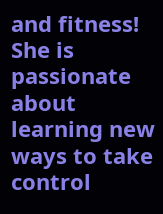and fitness! She is passionate about learning new ways to take control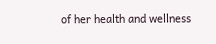of her health and wellness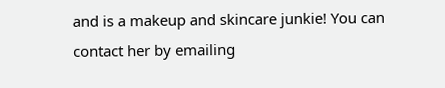and is a makeup and skincare junkie! You can contact her by emailing